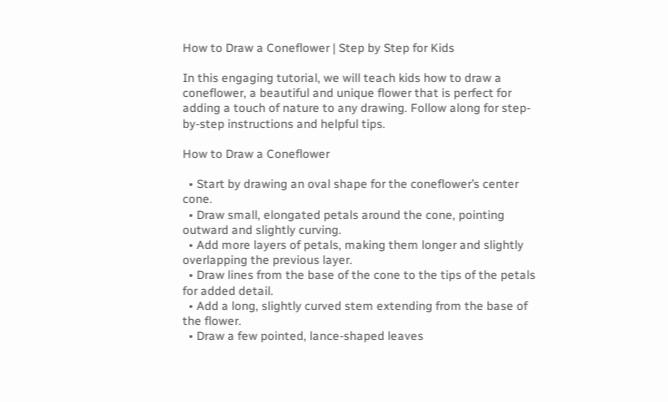How to Draw a Coneflower | Step by Step for Kids

In this engaging tutorial, we will teach kids how to draw a coneflower, a beautiful and unique flower that is perfect for adding a touch of nature to any drawing. Follow along for step-by-step instructions and helpful tips.

How to Draw a Coneflower

  • Start by drawing an oval shape for the coneflower’s center cone.
  • Draw small, elongated petals around the cone, pointing outward and slightly curving.
  • Add more layers of petals, making them longer and slightly overlapping the previous layer.
  • Draw lines from the base of the cone to the tips of the petals for added detail.
  • Add a long, slightly curved stem extending from the base of the flower.
  • Draw a few pointed, lance-shaped leaves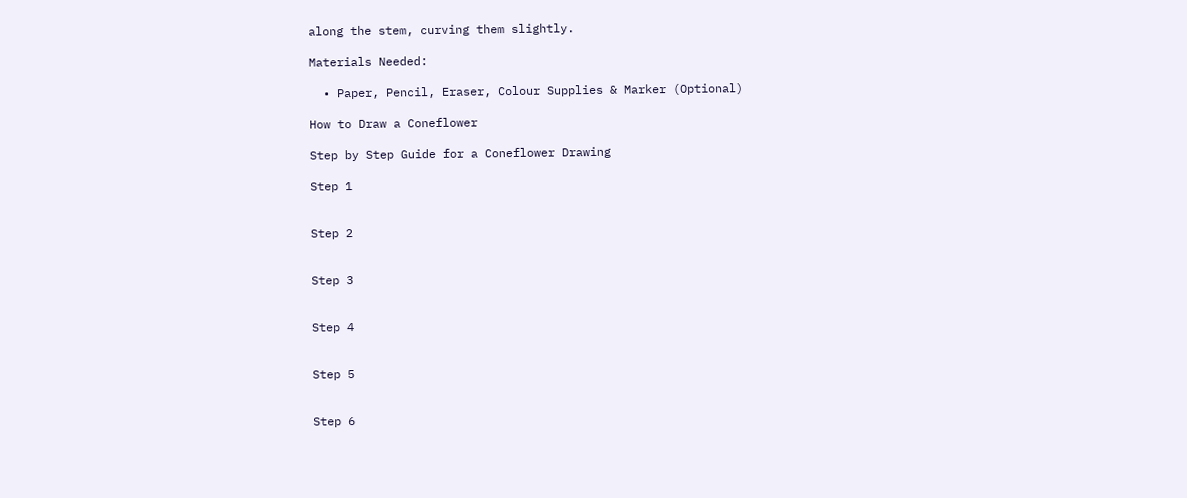along the stem, curving them slightly.

Materials Needed:

  • Paper, Pencil, Eraser, Colour Supplies & Marker (Optional)

How to Draw a Coneflower

Step by Step Guide for a Coneflower Drawing

Step 1


Step 2


Step 3


Step 4


Step 5


Step 6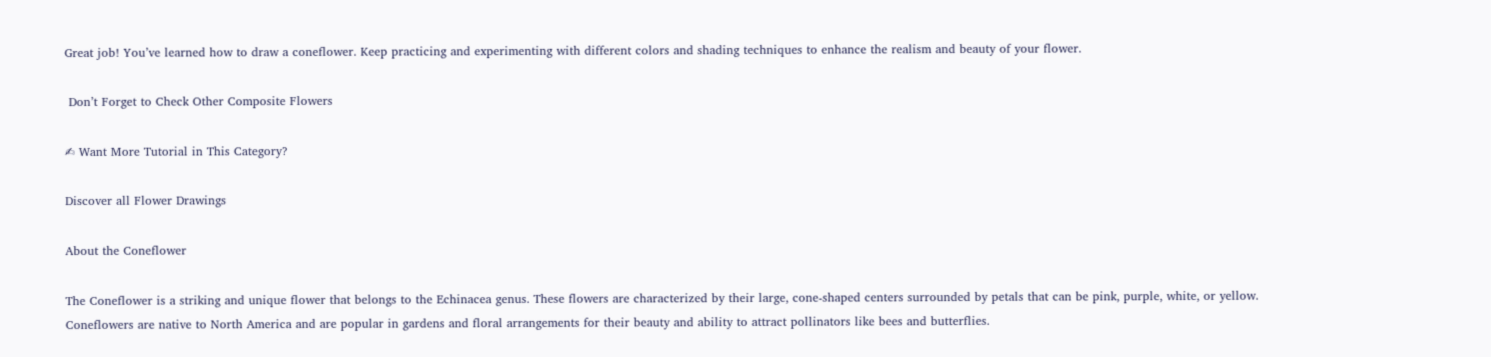Great job! You’ve learned how to draw a coneflower. Keep practicing and experimenting with different colors and shading techniques to enhance the realism and beauty of your flower.

 Don’t Forget to Check Other Composite Flowers

✍ Want More Tutorial in This Category?

Discover all Flower Drawings

About the Coneflower

The Coneflower is a striking and unique flower that belongs to the Echinacea genus. These flowers are characterized by their large, cone-shaped centers surrounded by petals that can be pink, purple, white, or yellow. Coneflowers are native to North America and are popular in gardens and floral arrangements for their beauty and ability to attract pollinators like bees and butterflies.